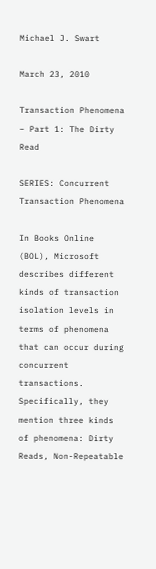Michael J. Swart

March 23, 2010

Transaction Phenomena – Part 1: The Dirty Read

SERIES: Concurrent Transaction Phenomena

In Books Online (BOL), Microsoft  describes different kinds of transaction isolation levels in terms of phenomena that can occur during concurrent transactions. Specifically, they mention three kinds of phenomena: Dirty Reads, Non-Repeatable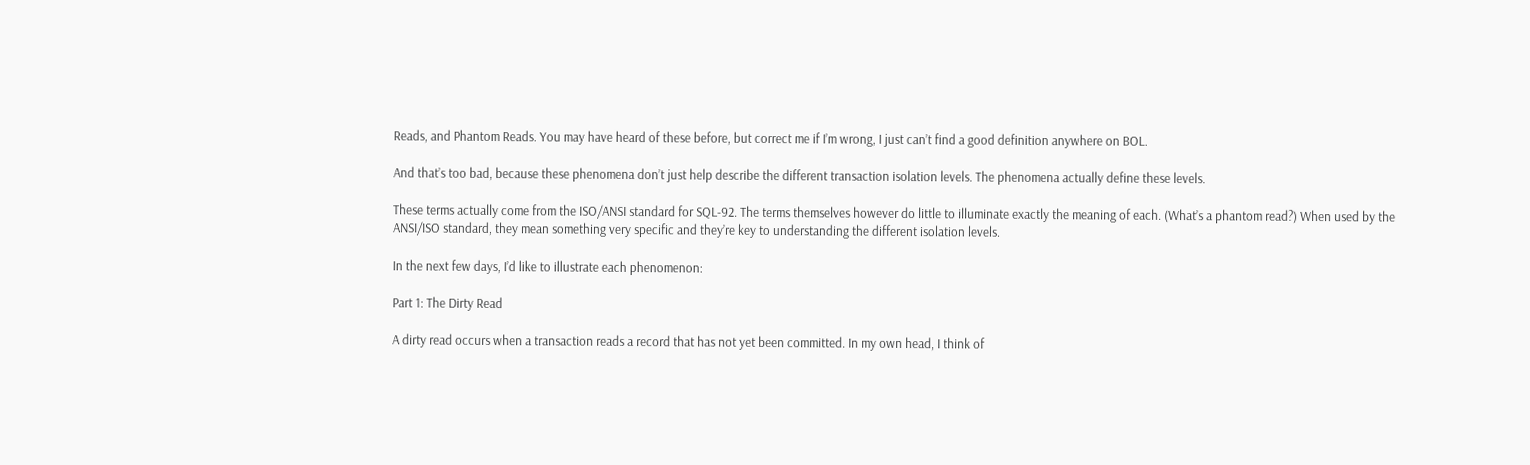Reads, and Phantom Reads. You may have heard of these before, but correct me if I’m wrong, I just can’t find a good definition anywhere on BOL.

And that’s too bad, because these phenomena don’t just help describe the different transaction isolation levels. The phenomena actually define these levels.

These terms actually come from the ISO/ANSI standard for SQL-92. The terms themselves however do little to illuminate exactly the meaning of each. (What’s a phantom read?) When used by the ANSI/ISO standard, they mean something very specific and they’re key to understanding the different isolation levels.

In the next few days, I’d like to illustrate each phenomenon:

Part 1: The Dirty Read

A dirty read occurs when a transaction reads a record that has not yet been committed. In my own head, I think of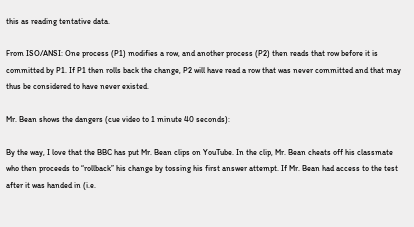this as reading tentative data.

From ISO/ANSI: One process (P1) modifies a row, and another process (P2) then reads that row before it is committed by P1. If P1 then rolls back the change, P2 will have read a row that was never committed and that may thus be considered to have never existed.

Mr. Bean shows the dangers (cue video to 1 minute 40 seconds):

By the way, I love that the BBC has put Mr. Bean clips on YouTube. In the clip, Mr. Bean cheats off his classmate who then proceeds to “rollback” his change by tossing his first answer attempt. If Mr. Bean had access to the test after it was handed in (i.e.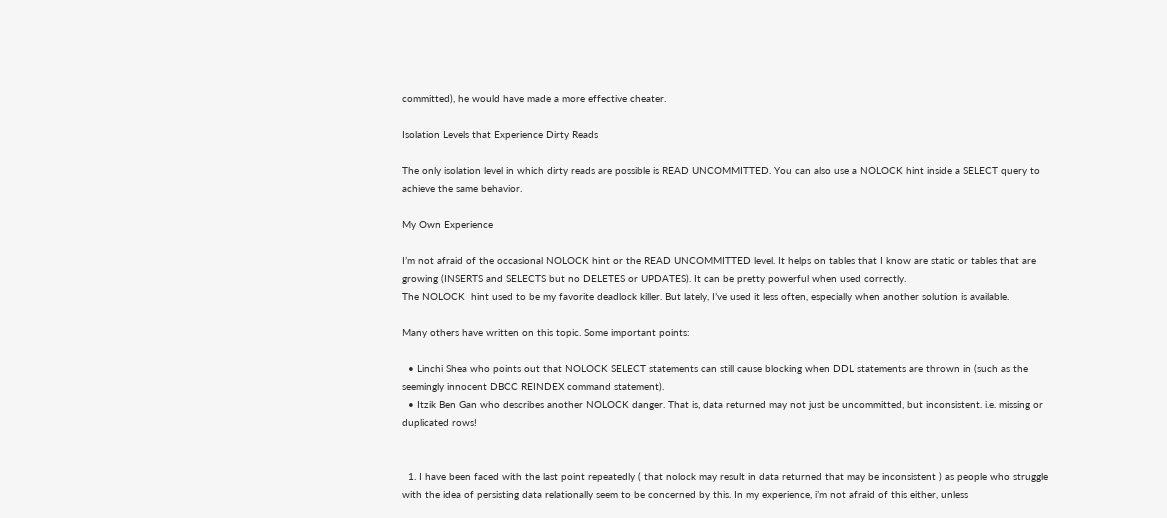committed), he would have made a more effective cheater.

Isolation Levels that Experience Dirty Reads

The only isolation level in which dirty reads are possible is READ UNCOMMITTED. You can also use a NOLOCK hint inside a SELECT query to achieve the same behavior.

My Own Experience

I’m not afraid of the occasional NOLOCK hint or the READ UNCOMMITTED level. It helps on tables that I know are static or tables that are growing (INSERTS and SELECTS but no DELETES or UPDATES). It can be pretty powerful when used correctly.
The NOLOCK  hint used to be my favorite deadlock killer. But lately, I’ve used it less often, especially when another solution is available.

Many others have written on this topic. Some important points:

  • Linchi Shea who points out that NOLOCK SELECT statements can still cause blocking when DDL statements are thrown in (such as the seemingly innocent DBCC REINDEX command statement).
  • Itzik Ben Gan who describes another NOLOCK danger. That is, data returned may not just be uncommitted, but inconsistent. i.e. missing or duplicated rows!


  1. I have been faced with the last point repeatedly ( that nolock may result in data returned that may be inconsistent ) as people who struggle with the idea of persisting data relationally seem to be concerned by this. In my experience, i’m not afraid of this either, unless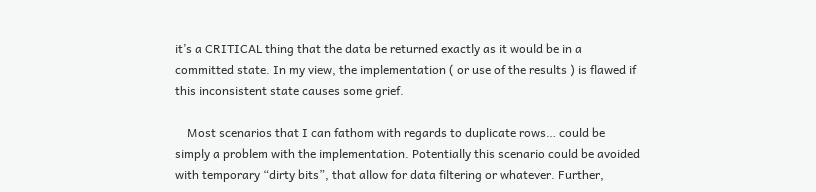it’s a CRITICAL thing that the data be returned exactly as it would be in a committed state. In my view, the implementation ( or use of the results ) is flawed if this inconsistent state causes some grief.

    Most scenarios that I can fathom with regards to duplicate rows… could be simply a problem with the implementation. Potentially this scenario could be avoided with temporary “dirty bits”, that allow for data filtering or whatever. Further,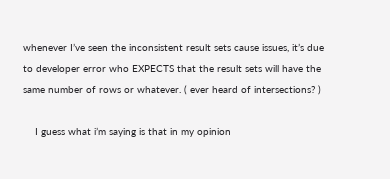whenever I’ve seen the inconsistent result sets cause issues, it’s due to developer error who EXPECTS that the result sets will have the same number of rows or whatever. ( ever heard of intersections? )

    I guess what i’m saying is that in my opinion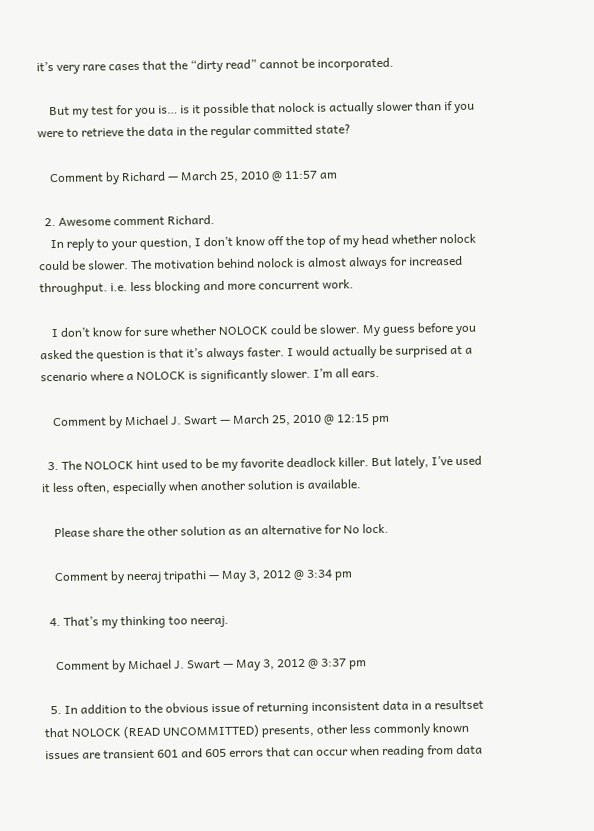it’s very rare cases that the “dirty read” cannot be incorporated.

    But my test for you is… is it possible that nolock is actually slower than if you were to retrieve the data in the regular committed state?

    Comment by Richard — March 25, 2010 @ 11:57 am

  2. Awesome comment Richard.
    In reply to your question, I don’t know off the top of my head whether nolock could be slower. The motivation behind nolock is almost always for increased throughput. i.e. less blocking and more concurrent work.

    I don’t know for sure whether NOLOCK could be slower. My guess before you asked the question is that it’s always faster. I would actually be surprised at a scenario where a NOLOCK is significantly slower. I’m all ears.

    Comment by Michael J. Swart — March 25, 2010 @ 12:15 pm

  3. The NOLOCK hint used to be my favorite deadlock killer. But lately, I’ve used it less often, especially when another solution is available.

    Please share the other solution as an alternative for No lock.

    Comment by neeraj tripathi — May 3, 2012 @ 3:34 pm

  4. That’s my thinking too neeraj.

    Comment by Michael J. Swart — May 3, 2012 @ 3:37 pm

  5. In addition to the obvious issue of returning inconsistent data in a resultset that NOLOCK (READ UNCOMMITTED) presents, other less commonly known issues are transient 601 and 605 errors that can occur when reading from data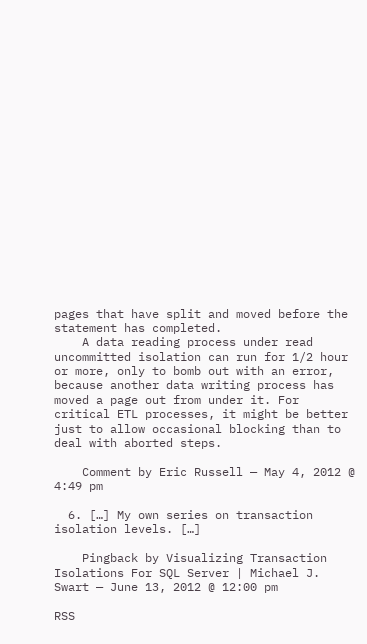pages that have split and moved before the statement has completed.
    A data reading process under read uncommitted isolation can run for 1/2 hour or more, only to bomb out with an error, because another data writing process has moved a page out from under it. For critical ETL processes, it might be better just to allow occasional blocking than to deal with aborted steps.

    Comment by Eric Russell — May 4, 2012 @ 4:49 pm

  6. […] My own series on transaction isolation levels. […]

    Pingback by Visualizing Transaction Isolations For SQL Server | Michael J. Swart — June 13, 2012 @ 12:00 pm

RSS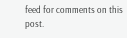feed for comments on this post.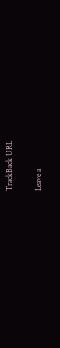TrackBack URL

Leave a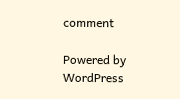comment

Powered by WordPress